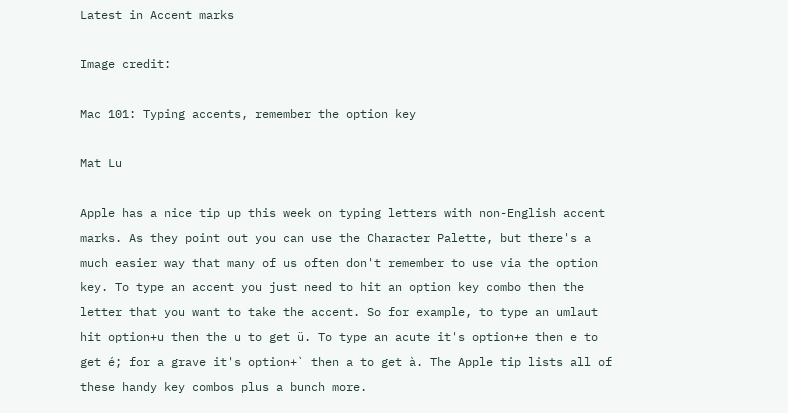Latest in Accent marks

Image credit:

Mac 101: Typing accents, remember the option key

Mat Lu

Apple has a nice tip up this week on typing letters with non-English accent marks. As they point out you can use the Character Palette, but there's a much easier way that many of us often don't remember to use via the option key. To type an accent you just need to hit an option key combo then the letter that you want to take the accent. So for example, to type an umlaut hit option+u then the u to get ü. To type an acute it's option+e then e to get é; for a grave it's option+` then a to get à. The Apple tip lists all of these handy key combos plus a bunch more.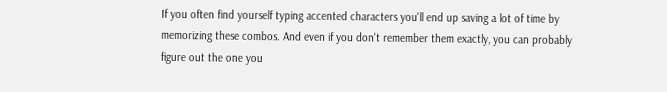If you often find yourself typing accented characters you'll end up saving a lot of time by memorizing these combos. And even if you don't remember them exactly, you can probably figure out the one you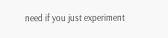need if you just experiment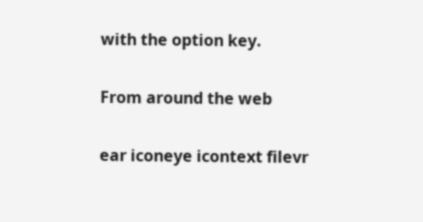with the option key.

From around the web

ear iconeye icontext filevr